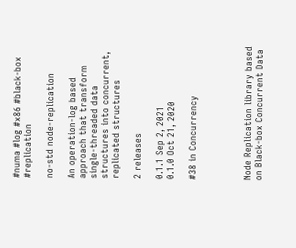#numa #log #x86 #black-box #replication

no-std node-replication

An operation-log based approach that transform single-threaded data structures into concurrent, replicated structures

2 releases

0.1.1 Sep 2, 2021
0.1.0 Oct 21, 2020

#38 in Concurrency




Node Replication library based on Black-box Concurrent Data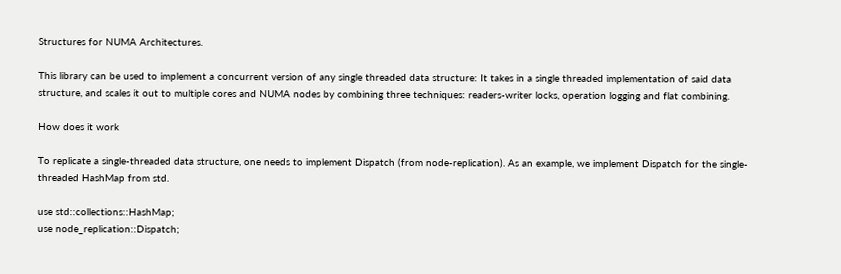Structures for NUMA Architectures.

This library can be used to implement a concurrent version of any single threaded data structure: It takes in a single threaded implementation of said data structure, and scales it out to multiple cores and NUMA nodes by combining three techniques: readers-writer locks, operation logging and flat combining.

How does it work

To replicate a single-threaded data structure, one needs to implement Dispatch (from node-replication). As an example, we implement Dispatch for the single-threaded HashMap from std.

use std::collections::HashMap;
use node_replication::Dispatch;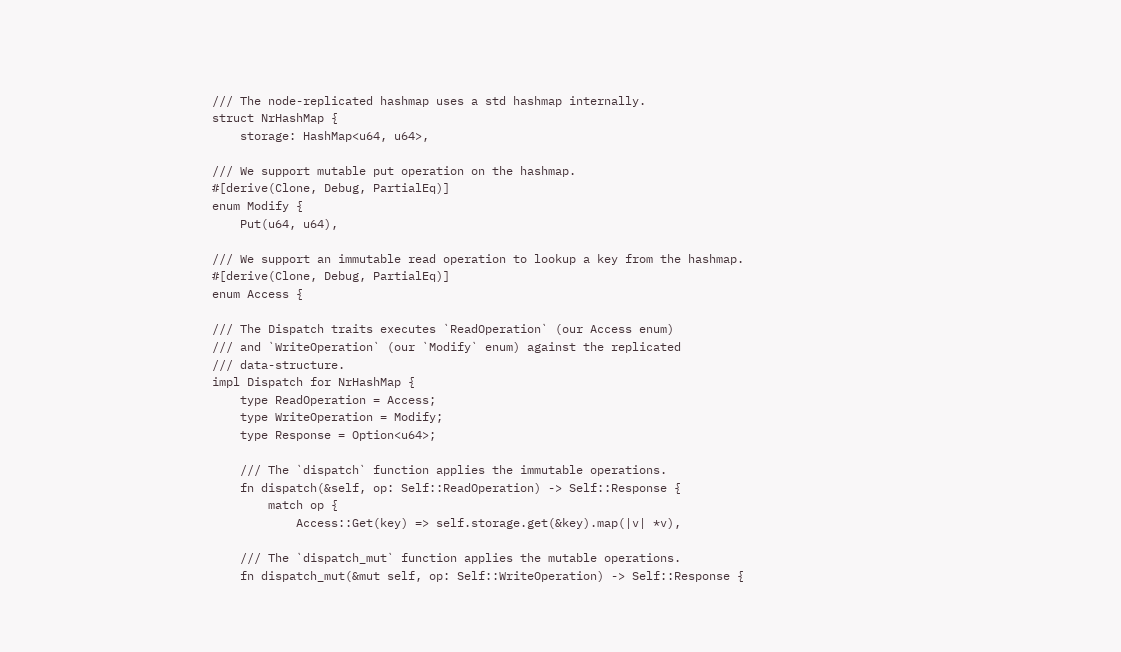/// The node-replicated hashmap uses a std hashmap internally.
struct NrHashMap {
    storage: HashMap<u64, u64>,

/// We support mutable put operation on the hashmap.
#[derive(Clone, Debug, PartialEq)]
enum Modify {
    Put(u64, u64),

/// We support an immutable read operation to lookup a key from the hashmap.
#[derive(Clone, Debug, PartialEq)]
enum Access {

/// The Dispatch traits executes `ReadOperation` (our Access enum)
/// and `WriteOperation` (our `Modify` enum) against the replicated
/// data-structure.
impl Dispatch for NrHashMap {
    type ReadOperation = Access;
    type WriteOperation = Modify;
    type Response = Option<u64>;

    /// The `dispatch` function applies the immutable operations.
    fn dispatch(&self, op: Self::ReadOperation) -> Self::Response {
        match op {
            Access::Get(key) => self.storage.get(&key).map(|v| *v),

    /// The `dispatch_mut` function applies the mutable operations.
    fn dispatch_mut(&mut self, op: Self::WriteOperation) -> Self::Response {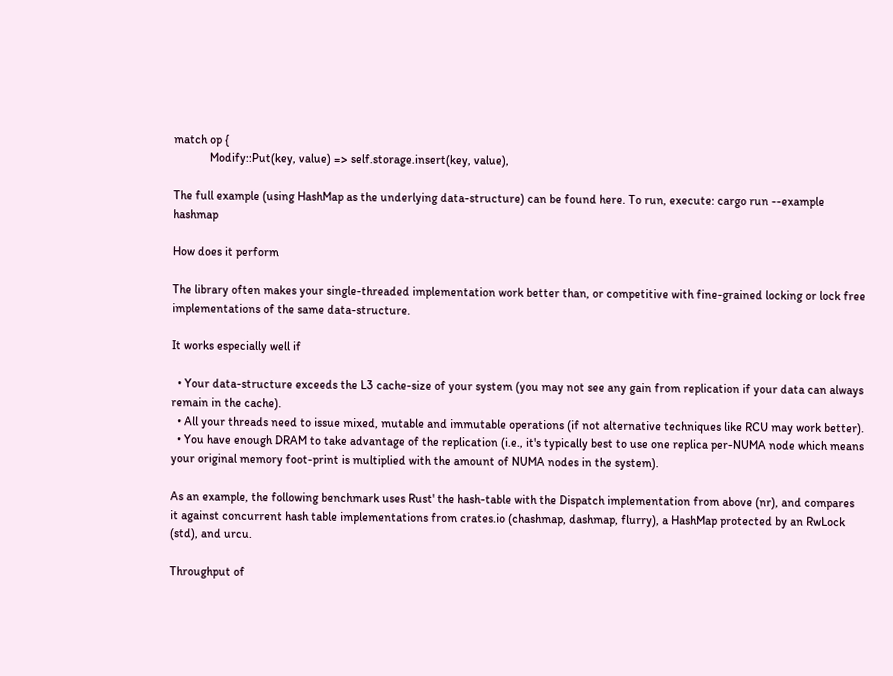match op {
            Modify::Put(key, value) => self.storage.insert(key, value),

The full example (using HashMap as the underlying data-structure) can be found here. To run, execute: cargo run --example hashmap

How does it perform

The library often makes your single-threaded implementation work better than, or competitive with fine-grained locking or lock free implementations of the same data-structure.

It works especially well if

  • Your data-structure exceeds the L3 cache-size of your system (you may not see any gain from replication if your data can always remain in the cache).
  • All your threads need to issue mixed, mutable and immutable operations (if not alternative techniques like RCU may work better).
  • You have enough DRAM to take advantage of the replication (i.e., it's typically best to use one replica per-NUMA node which means your original memory foot-print is multiplied with the amount of NUMA nodes in the system).

As an example, the following benchmark uses Rust' the hash-table with the Dispatch implementation from above (nr), and compares it against concurrent hash table implementations from crates.io (chashmap, dashmap, flurry), a HashMap protected by an RwLock (std), and urcu.

Throughput of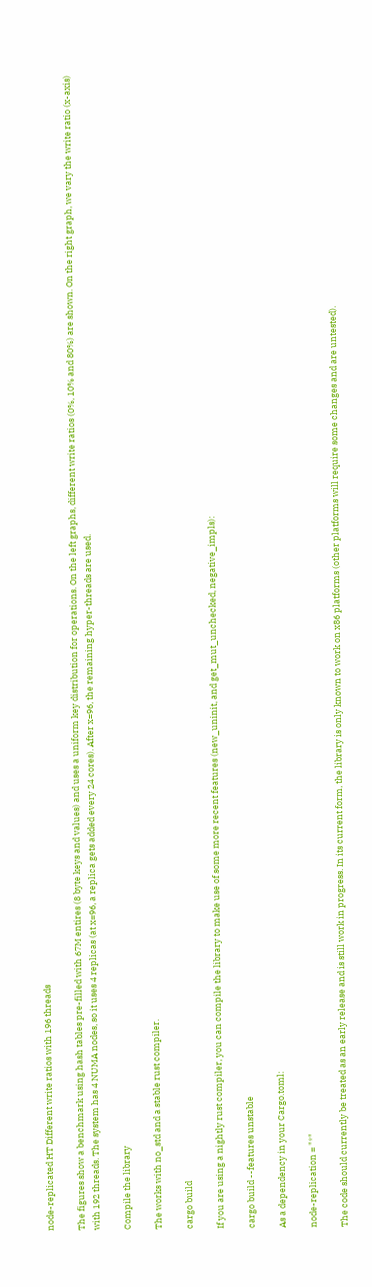node-replicated HT Different write ratios with 196 threads

The figures show a benchmark using hash tables pre-filled with 67M entires (8 byte keys and values) and uses a uniform key distribution for operations. On the left graphs, different write ratios (0%, 10% and 80%) are shown. On the right graph, we vary the write ratio (x-axis) with 192 threads. The system has 4 NUMA nodes, so it uses 4 replicas (at x=96, a replica gets added every 24 cores). After x=96, the remaining hyper-threads are used.

Compile the library

The works with no_std and a stable rust compiler.

cargo build

If you are using a nightly rust compiler, you can compile the library to make use of some more recent features (new_uninit, and get_mut_unchecked, negative_impls):

cargo build --features unstable

As a dependency in your Cargo.toml:

node-replication = "*"

The code should currently be treated as an early release and is still work in progress. In its current form, the library is only known to work on x86 platforms (other platforms will require some changes and are untested).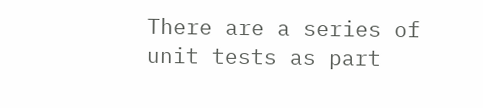There are a series of unit tests as part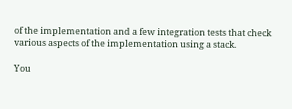of the implementation and a few integration tests that check various aspects of the implementation using a stack.

You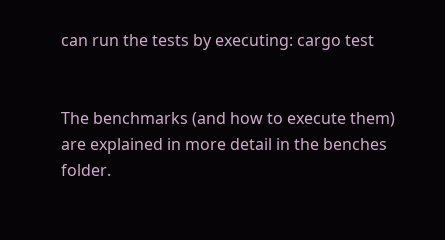can run the tests by executing: cargo test


The benchmarks (and how to execute them) are explained in more detail in the benches folder.